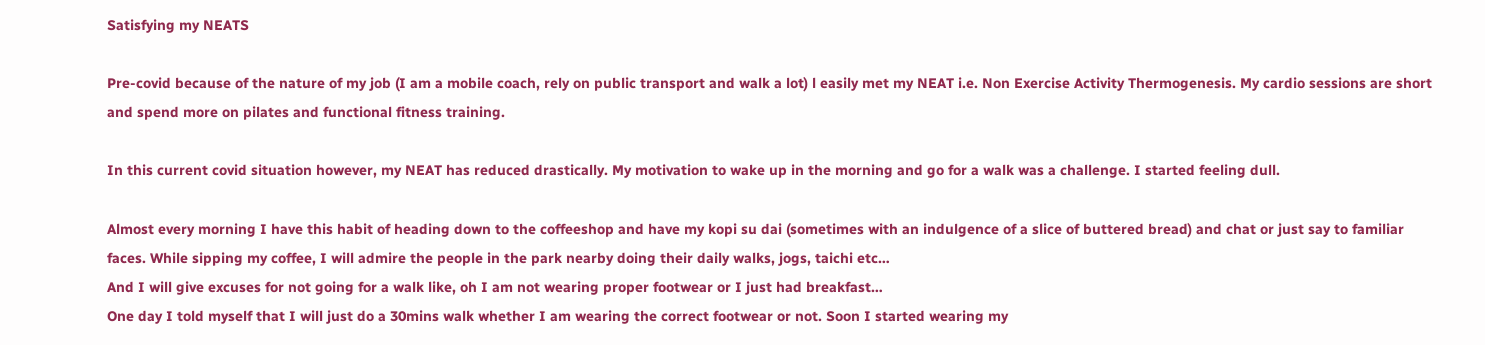Satisfying my NEATS

Pre-covid because of the nature of my job (I am a mobile coach, rely on public transport and walk a lot) l easily met my NEAT i.e. Non Exercise Activity Thermogenesis. My cardio sessions are short and spend more on pilates and functional fitness training.

In this current covid situation however, my NEAT has reduced drastically. My motivation to wake up in the morning and go for a walk was a challenge. I started feeling dull.

Almost every morning I have this habit of heading down to the coffeeshop and have my kopi su dai (sometimes with an indulgence of a slice of buttered bread) and chat or just say to familiar faces. While sipping my coffee, I will admire the people in the park nearby doing their daily walks, jogs, taichi etc…
And I will give excuses for not going for a walk like, oh I am not wearing proper footwear or I just had breakfast…
One day I told myself that I will just do a 30mins walk whether I am wearing the correct footwear or not. Soon I started wearing my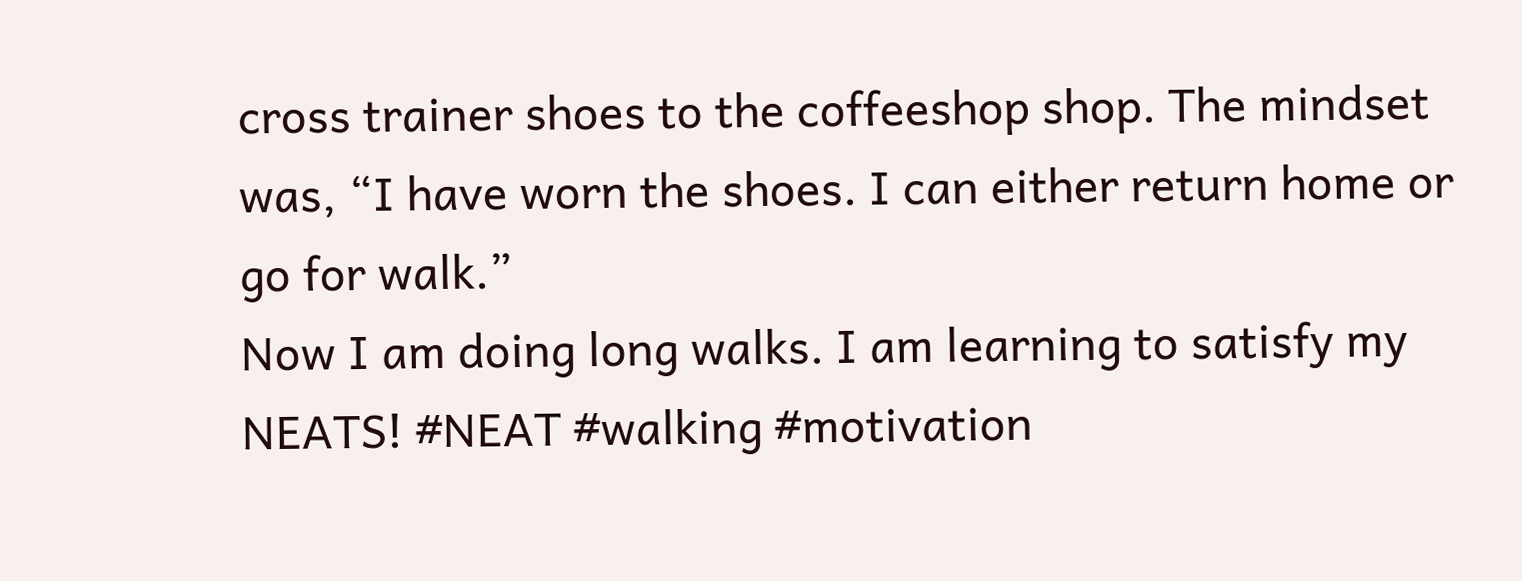cross trainer shoes to the coffeeshop shop. The mindset was, “I have worn the shoes. I can either return home or go for walk.”
Now I am doing long walks. I am learning to satisfy my NEATS! #NEAT #walking #motivation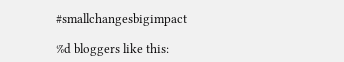#smallchangesbigimpact

%d bloggers like this: